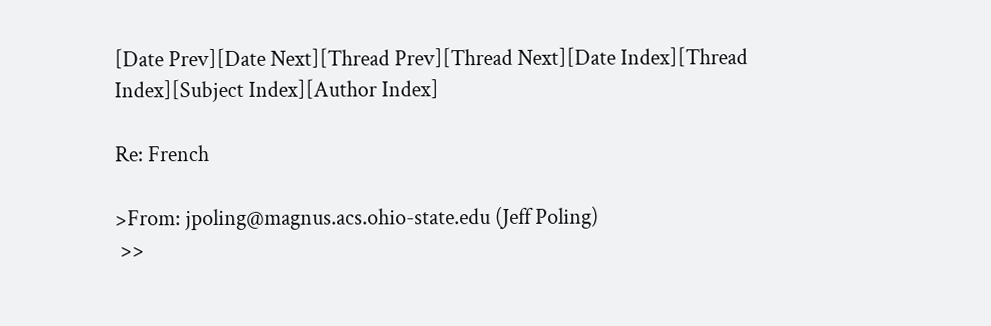[Date Prev][Date Next][Thread Prev][Thread Next][Date Index][Thread Index][Subject Index][Author Index]

Re: French

>From: jpoling@magnus.acs.ohio-state.edu (Jeff Poling)
 >>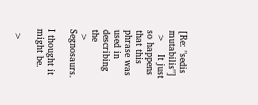[Re: "sedis mutabilis"]
 >    It just so happens that this phrase was used in describing the
 > Segnosaurs.

I thought it might be.

 >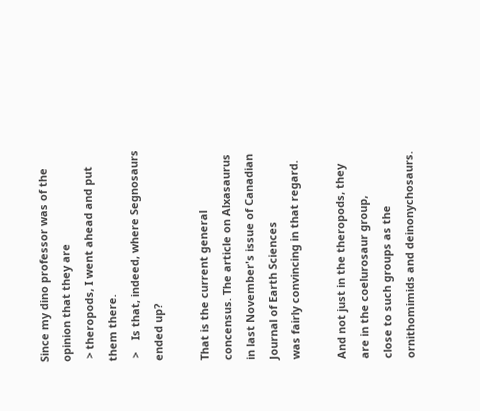Since my dino professor was of the opinion that they are
 > theropods, I went ahead and put them there.
 >    Is that, indeed, where Segnosaurs ended up?

That is the current general concensus. The article on Alxasaurus
in last November's issue of Canadian Journal of Earth Sciences
was fairly convincing in that regard.

And not just in the theropods, they are in the coelurosaur group,
close to such groups as the ornithomimids and deinonychosaurs.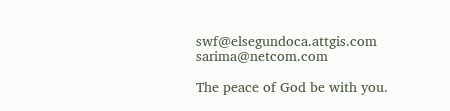swf@elsegundoca.attgis.com              sarima@netcom.com

The peace of God be with you.